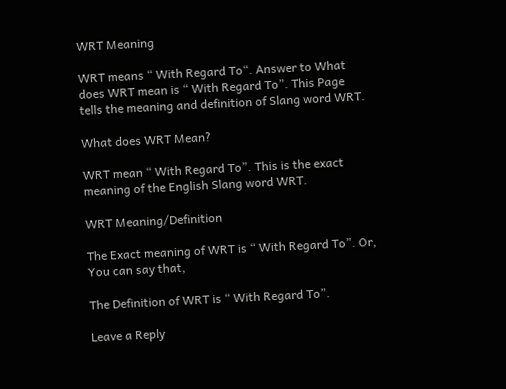WRT Meaning

WRT means “ With Regard To“. Answer to What does WRT mean is “ With Regard To”. This Page tells the meaning and definition of Slang word WRT.

What does WRT Mean?

WRT mean “ With Regard To”. This is the exact meaning of the English Slang word WRT.

WRT Meaning/Definition

The Exact meaning of WRT is “ With Regard To”. Or, You can say that,

The Definition of WRT is “ With Regard To”.

Leave a Reply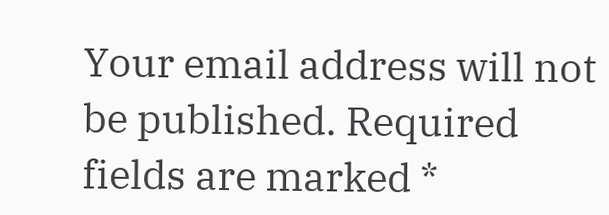Your email address will not be published. Required fields are marked *